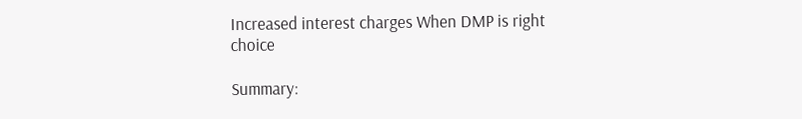Increased interest charges When DMP is right choice

Summary: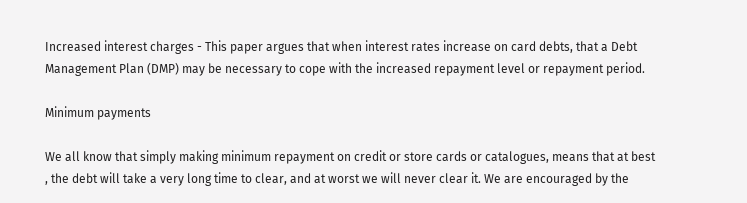Increased interest charges - This paper argues that when interest rates increase on card debts, that a Debt Management Plan (DMP) may be necessary to cope with the increased repayment level or repayment period.

Minimum payments

We all know that simply making minimum repayment on credit or store cards or catalogues, means that at best , the debt will take a very long time to clear, and at worst we will never clear it. We are encouraged by the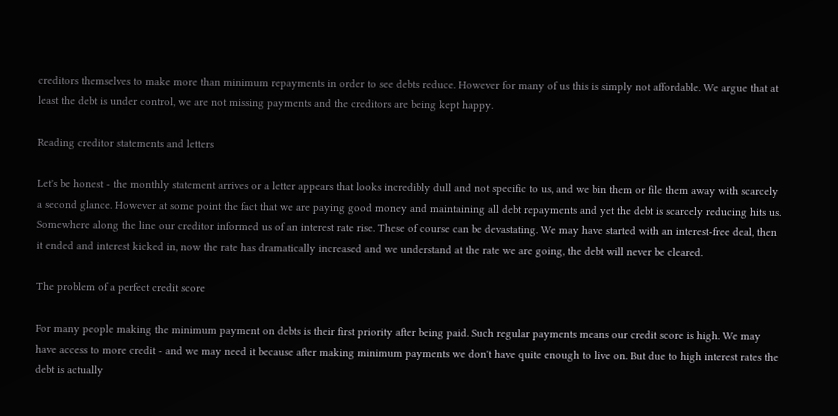creditors themselves to make more than minimum repayments in order to see debts reduce. However for many of us this is simply not affordable. We argue that at least the debt is under control, we are not missing payments and the creditors are being kept happy.

Reading creditor statements and letters

Let's be honest - the monthly statement arrives or a letter appears that looks incredibly dull and not specific to us, and we bin them or file them away with scarcely a second glance. However at some point the fact that we are paying good money and maintaining all debt repayments and yet the debt is scarcely reducing hits us. Somewhere along the line our creditor informed us of an interest rate rise. These of course can be devastating. We may have started with an interest-free deal, then it ended and interest kicked in, now the rate has dramatically increased and we understand at the rate we are going, the debt will never be cleared.

The problem of a perfect credit score

For many people making the minimum payment on debts is their first priority after being paid. Such regular payments means our credit score is high. We may have access to more credit - and we may need it because after making minimum payments we don't have quite enough to live on. But due to high interest rates the debt is actually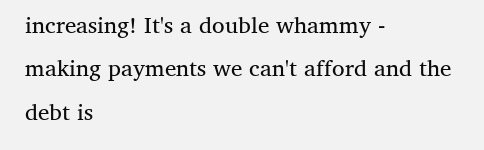increasing! It's a double whammy - making payments we can't afford and the debt is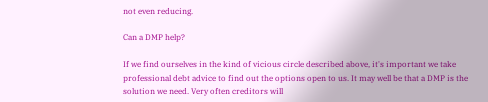not even reducing.

Can a DMP help?

If we find ourselves in the kind of vicious circle described above, it's important we take professional debt advice to find out the options open to us. It may well be that a DMP is the solution we need. Very often creditors will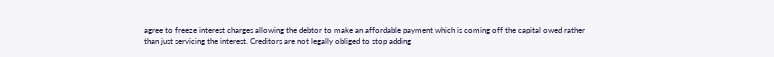agree to freeze interest charges allowing the debtor to make an affordable payment which is coming off the capital owed rather than just servicing the interest. Creditors are not legally obliged to stop adding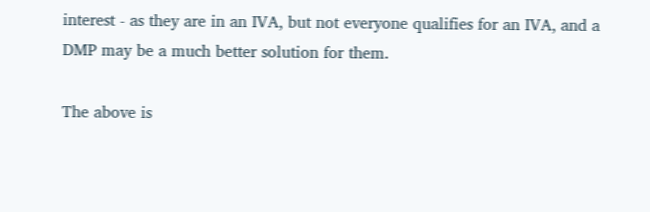interest - as they are in an IVA, but not everyone qualifies for an IVA, and a DMP may be a much better solution for them.

The above is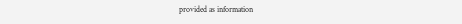provided as information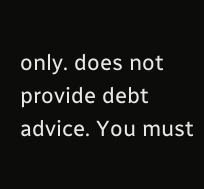only. does not provide debt advice. You must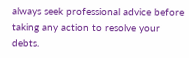always seek professional advice before taking any action to resolve your debts.